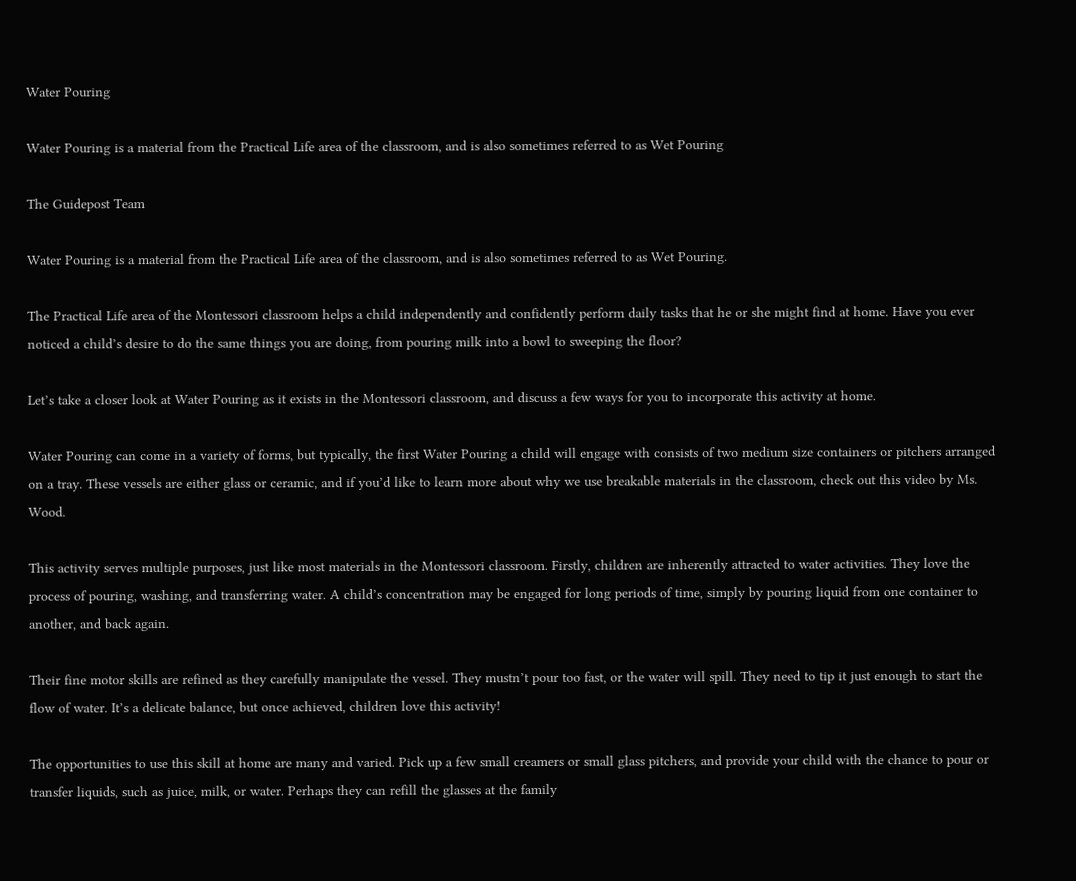Water Pouring

Water Pouring is a material from the Practical Life area of the classroom, and is also sometimes referred to as Wet Pouring

The Guidepost Team

Water Pouring is a material from the Practical Life area of the classroom, and is also sometimes referred to as Wet Pouring.

The Practical Life area of the Montessori classroom helps a child independently and confidently perform daily tasks that he or she might find at home. Have you ever noticed a child’s desire to do the same things you are doing, from pouring milk into a bowl to sweeping the floor?

Let’s take a closer look at Water Pouring as it exists in the Montessori classroom, and discuss a few ways for you to incorporate this activity at home.

Water Pouring can come in a variety of forms, but typically, the first Water Pouring a child will engage with consists of two medium size containers or pitchers arranged on a tray. These vessels are either glass or ceramic, and if you’d like to learn more about why we use breakable materials in the classroom, check out this video by Ms. Wood.

This activity serves multiple purposes, just like most materials in the Montessori classroom. Firstly, children are inherently attracted to water activities. They love the process of pouring, washing, and transferring water. A child’s concentration may be engaged for long periods of time, simply by pouring liquid from one container to another, and back again.

Their fine motor skills are refined as they carefully manipulate the vessel. They mustn’t pour too fast, or the water will spill. They need to tip it just enough to start the flow of water. It’s a delicate balance, but once achieved, children love this activity!

The opportunities to use this skill at home are many and varied. Pick up a few small creamers or small glass pitchers, and provide your child with the chance to pour or transfer liquids, such as juice, milk, or water. Perhaps they can refill the glasses at the family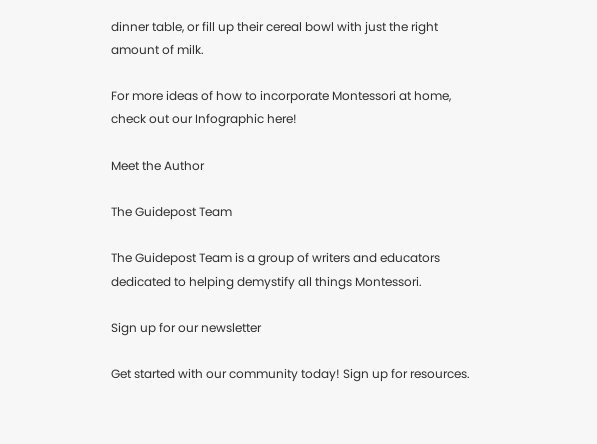dinner table, or fill up their cereal bowl with just the right amount of milk.

For more ideas of how to incorporate Montessori at home, check out our Infographic here!

Meet the Author

The Guidepost Team

The Guidepost Team is a group of writers and educators dedicated to helping demystify all things Montessori.

Sign up for our newsletter

Get started with our community today! Sign up for resources.